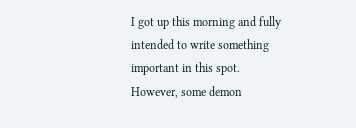I got up this morning and fully intended to write something important in this spot. However, some demon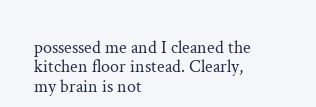possessed me and I cleaned the kitchen floor instead. Clearly, my brain is not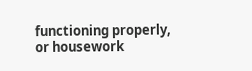functioning properly, or housework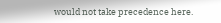would not take precedence here.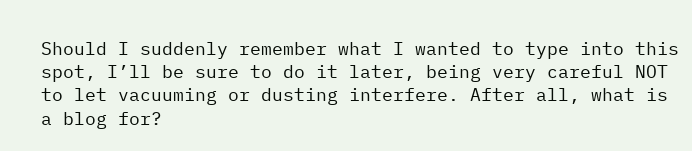Should I suddenly remember what I wanted to type into this spot, I’ll be sure to do it later, being very careful NOT to let vacuuming or dusting interfere. After all, what is a blog for?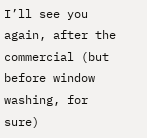I’ll see you again, after the commercial (but before window washing, for sure)